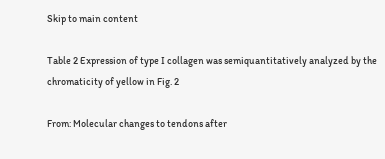Skip to main content

Table 2 Expression of type I collagen was semiquantitatively analyzed by the chromaticity of yellow in Fig. 2

From: Molecular changes to tendons after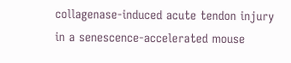collagenase-induced acute tendon injury in a senescence-accelerated mouse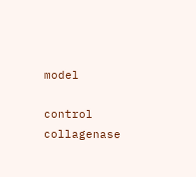model

control collagenase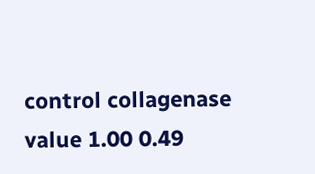control collagenase
value 1.00 0.49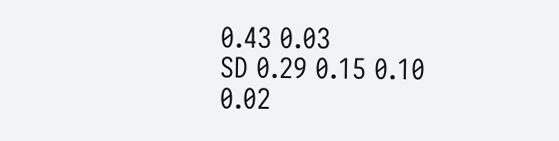0.43 0.03
SD 0.29 0.15 0.10 0.02